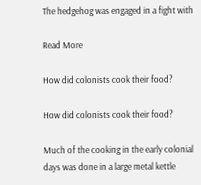The hedgehog was engaged in a fight with

Read More

How did colonists cook their food?

How did colonists cook their food?

Much of the cooking in the early colonial days was done in a large metal kettle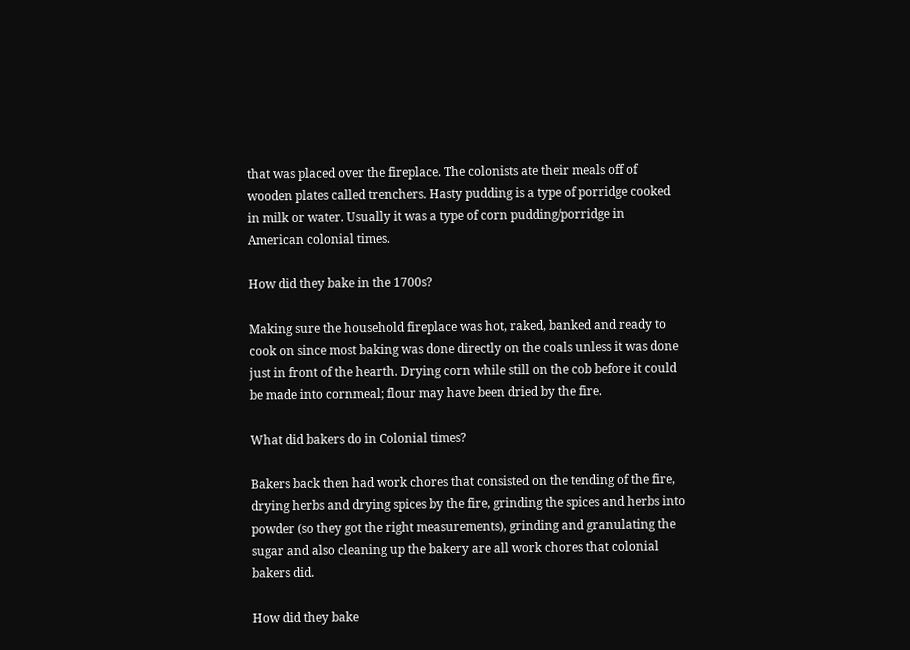that was placed over the fireplace. The colonists ate their meals off of wooden plates called trenchers. Hasty pudding is a type of porridge cooked in milk or water. Usually it was a type of corn pudding/porridge in American colonial times.

How did they bake in the 1700s?

Making sure the household fireplace was hot, raked, banked and ready to cook on since most baking was done directly on the coals unless it was done just in front of the hearth. Drying corn while still on the cob before it could be made into cornmeal; flour may have been dried by the fire.

What did bakers do in Colonial times?

Bakers back then had work chores that consisted on the tending of the fire, drying herbs and drying spices by the fire, grinding the spices and herbs into powder (so they got the right measurements), grinding and granulating the sugar and also cleaning up the bakery are all work chores that colonial bakers did.

How did they bake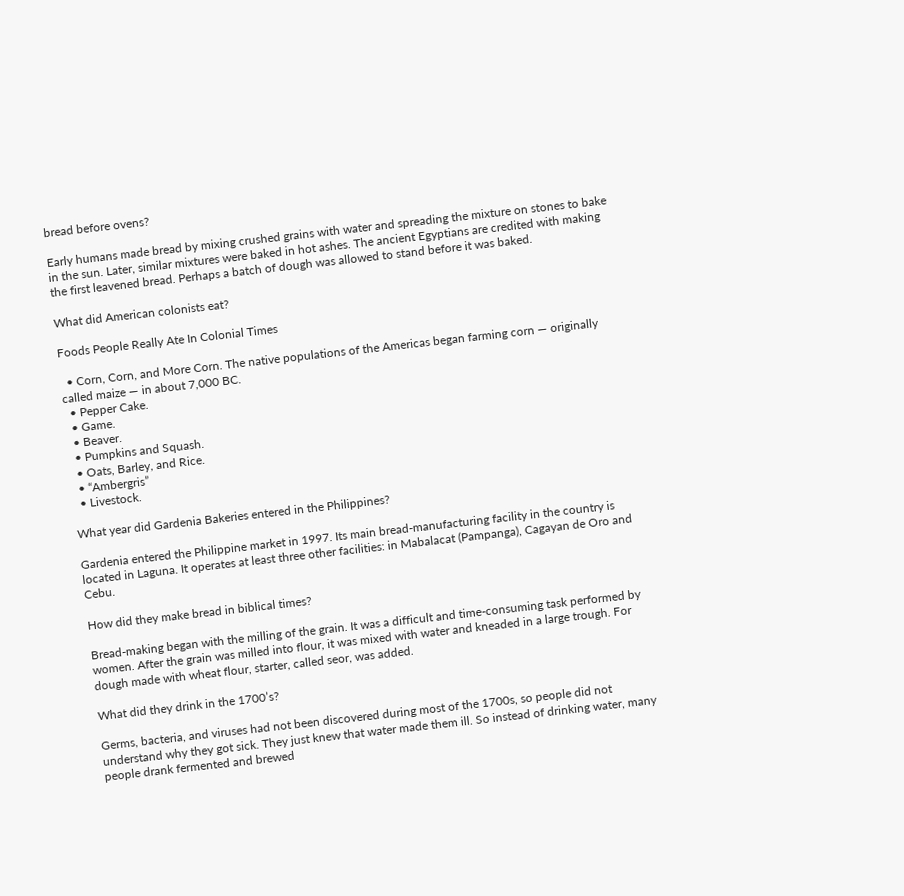bread before ovens?

Early humans made bread by mixing crushed grains with water and spreading the mixture on stones to bake in the sun. Later, similar mixtures were baked in hot ashes. The ancient Egyptians are credited with making the first leavened bread. Perhaps a batch of dough was allowed to stand before it was baked.

What did American colonists eat?

Foods People Really Ate In Colonial Times

  • Corn, Corn, and More Corn. The native populations of the Americas began farming corn — originally called maize — in about 7,000 BC.
  • Pepper Cake.
  • Game.
  • Beaver.
  • Pumpkins and Squash.
  • Oats, Barley, and Rice.
  • “Ambergris”
  • Livestock.

What year did Gardenia Bakeries entered in the Philippines?

Gardenia entered the Philippine market in 1997. Its main bread-manufacturing facility in the country is located in Laguna. It operates at least three other facilities: in Mabalacat (Pampanga), Cagayan de Oro and Cebu.

How did they make bread in biblical times?

Bread-making began with the milling of the grain. It was a difficult and time-consuming task performed by women. After the grain was milled into flour, it was mixed with water and kneaded in a large trough. For dough made with wheat flour, starter, called seor, was added.

What did they drink in the 1700’s?

Germs, bacteria, and viruses had not been discovered during most of the 1700s, so people did not understand why they got sick. They just knew that water made them ill. So instead of drinking water, many people drank fermented and brewed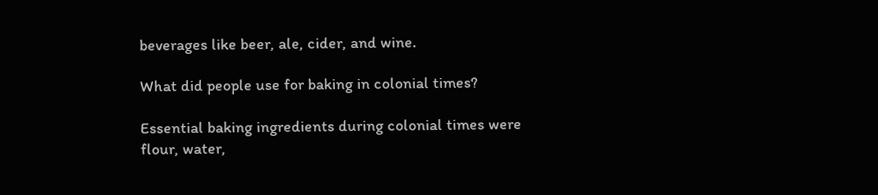beverages like beer, ale, cider, and wine.

What did people use for baking in colonial times?

Essential baking ingredients during colonial times were flour, water,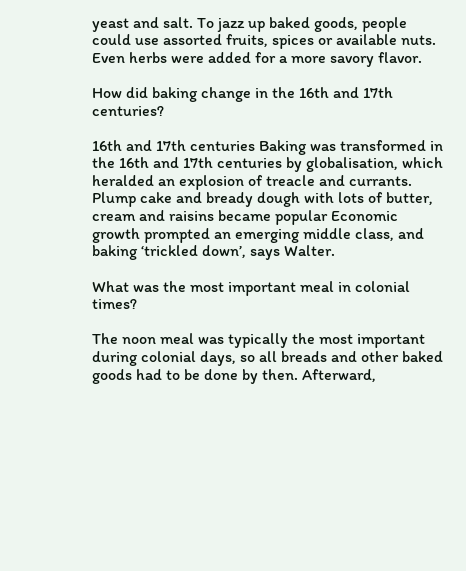yeast and salt. To jazz up baked goods, people could use assorted fruits, spices or available nuts. Even herbs were added for a more savory flavor.

How did baking change in the 16th and 17th centuries?

16th and 17th centuries Baking was transformed in the 16th and 17th centuries by globalisation, which heralded an explosion of treacle and currants. Plump cake and bready dough with lots of butter, cream and raisins became popular Economic growth prompted an emerging middle class, and baking ‘trickled down’, says Walter.

What was the most important meal in colonial times?

The noon meal was typically the most important during colonial days, so all breads and other baked goods had to be done by then. Afterward,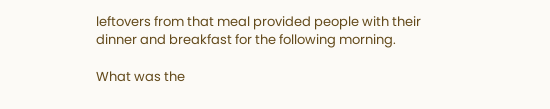leftovers from that meal provided people with their dinner and breakfast for the following morning.

What was the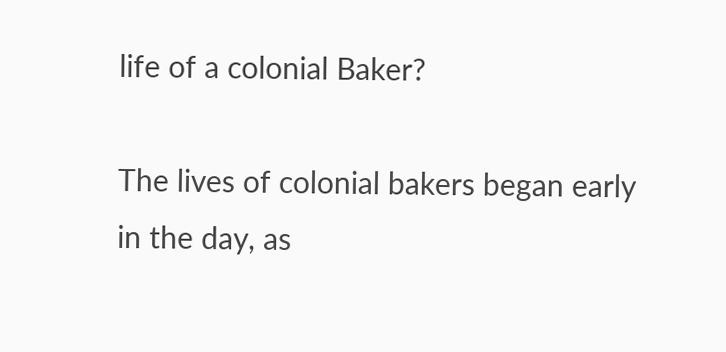life of a colonial Baker?

The lives of colonial bakers began early in the day, as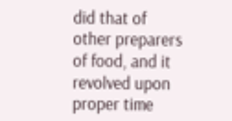did that of other preparers of food, and it revolved upon proper time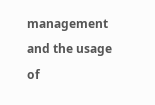management and the usage of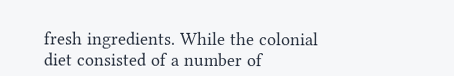fresh ingredients. While the colonial diet consisted of a number of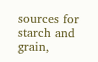sources for starch and grain,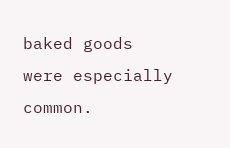baked goods were especially common.